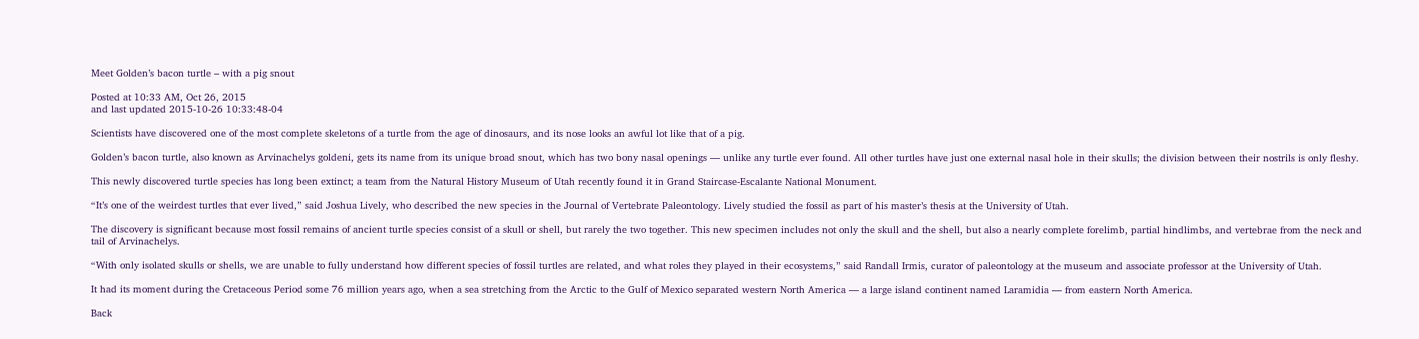Meet Golden’s bacon turtle – with a pig snout

Posted at 10:33 AM, Oct 26, 2015
and last updated 2015-10-26 10:33:48-04

Scientists have discovered one of the most complete skeletons of a turtle from the age of dinosaurs, and its nose looks an awful lot like that of a pig.

Golden’s bacon turtle, also known as Arvinachelys goldeni, gets its name from its unique broad snout, which has two bony nasal openings — unlike any turtle ever found. All other turtles have just one external nasal hole in their skulls; the division between their nostrils is only fleshy.

This newly discovered turtle species has long been extinct; a team from the Natural History Museum of Utah recently found it in Grand Staircase-Escalante National Monument.

“It’s one of the weirdest turtles that ever lived,” said Joshua Lively, who described the new species in the Journal of Vertebrate Paleontology. Lively studied the fossil as part of his master’s thesis at the University of Utah.

The discovery is significant because most fossil remains of ancient turtle species consist of a skull or shell, but rarely the two together. This new specimen includes not only the skull and the shell, but also a nearly complete forelimb, partial hindlimbs, and vertebrae from the neck and tail of Arvinachelys.

“With only isolated skulls or shells, we are unable to fully understand how different species of fossil turtles are related, and what roles they played in their ecosystems,” said Randall Irmis, curator of paleontology at the museum and associate professor at the University of Utah.

It had its moment during the Cretaceous Period some 76 million years ago, when a sea stretching from the Arctic to the Gulf of Mexico separated western North America — a large island continent named Laramidia — from eastern North America.

Back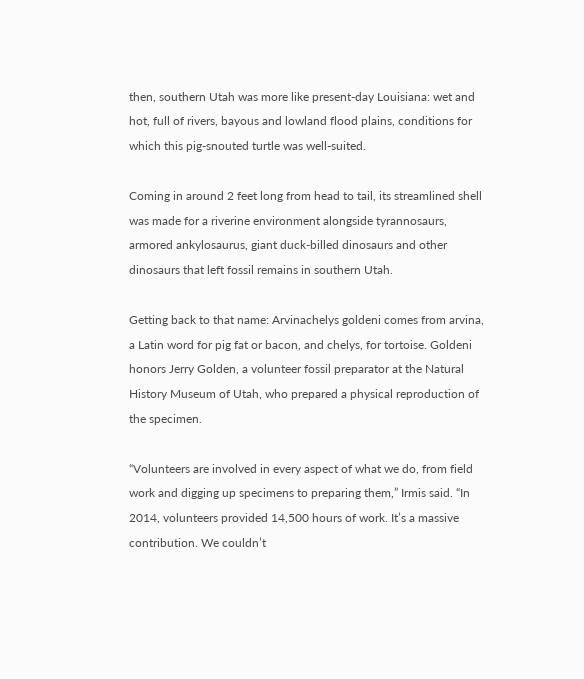then, southern Utah was more like present-day Louisiana: wet and hot, full of rivers, bayous and lowland flood plains, conditions for which this pig-snouted turtle was well-suited.

Coming in around 2 feet long from head to tail, its streamlined shell was made for a riverine environment alongside tyrannosaurs, armored ankylosaurus, giant duck-billed dinosaurs and other dinosaurs that left fossil remains in southern Utah.

Getting back to that name: Arvinachelys goldeni comes from arvina, a Latin word for pig fat or bacon, and chelys, for tortoise. Goldeni honors Jerry Golden, a volunteer fossil preparator at the Natural History Museum of Utah, who prepared a physical reproduction of the specimen.

“Volunteers are involved in every aspect of what we do, from field work and digging up specimens to preparing them,” Irmis said. “In 2014, volunteers provided 14,500 hours of work. It’s a massive contribution. We couldn’t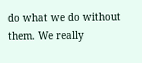do what we do without them. We really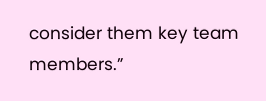consider them key team members.”